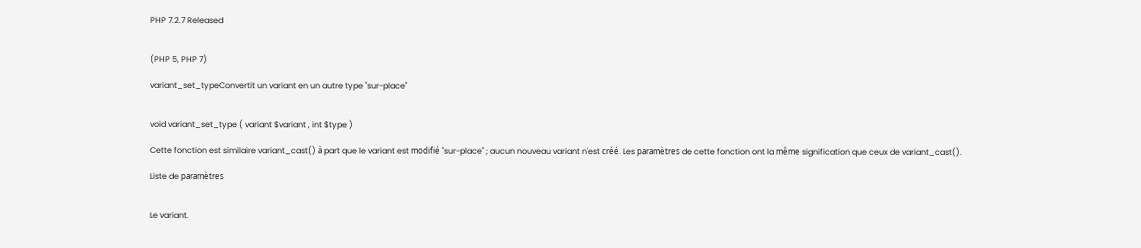PHP 7.2.7 Released


(PHP 5, PHP 7)

variant_set_typeConvertit un variant en un autre type "sur-place"


void variant_set_type ( variant $variant , int $type )

Cette fonction est similaire variant_cast() à part que le variant est modifié "sur-place" ; aucun nouveau variant n'est créé. Les paramètres de cette fonction ont la même signification que ceux de variant_cast().

Liste de paramètres


Le variant.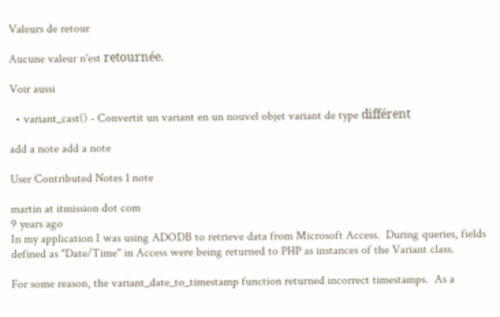Valeurs de retour

Aucune valeur n'est retournée.

Voir aussi

  • variant_cast() - Convertit un variant en un nouvel objet variant de type différent

add a note add a note

User Contributed Notes 1 note

martin at itmission dot com
9 years ago
In my application I was using ADODB to retrieve data from Microsoft Access.  During queries, fields defined as "Date/Time" in Access were being returned to PHP as instances of the Variant class.

For some reason, the variant_date_to_timestamp function returned incorrect timestamps.  As a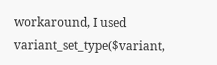workaround, I used variant_set_type($variant,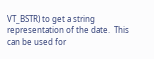VT_BSTR) to get a string representation of the date.  This can be used for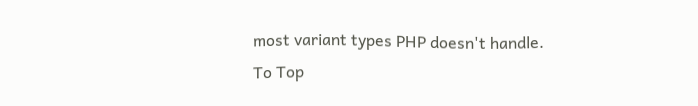most variant types PHP doesn't handle.
To Top